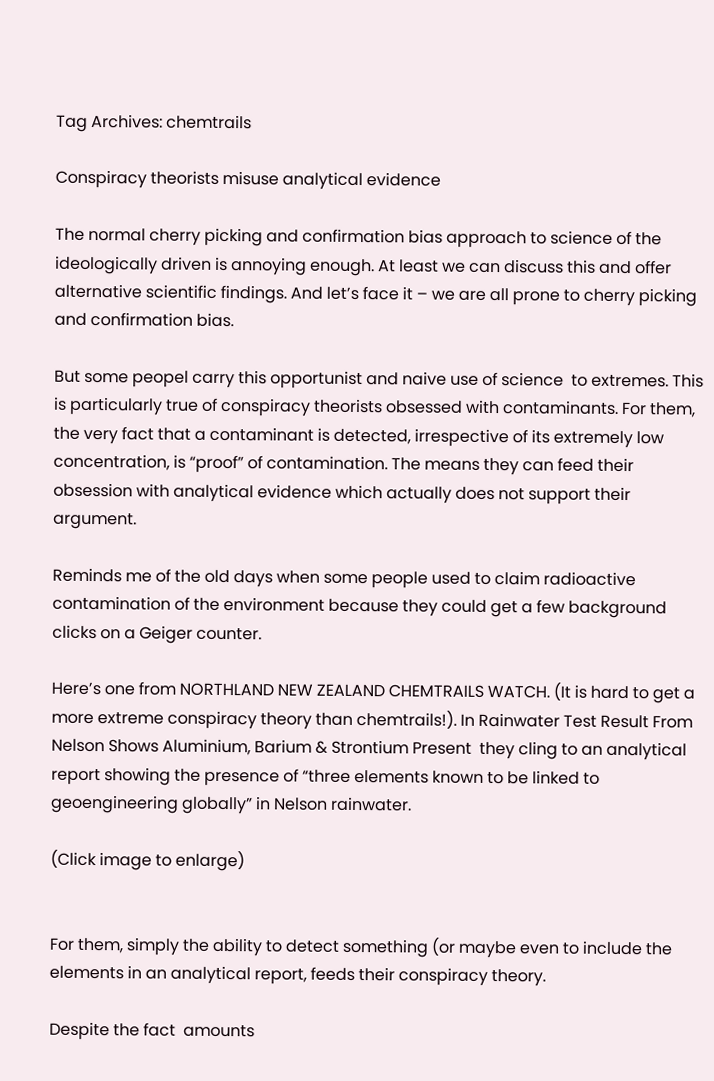Tag Archives: chemtrails

Conspiracy theorists misuse analytical evidence

The normal cherry picking and confirmation bias approach to science of the ideologically driven is annoying enough. At least we can discuss this and offer alternative scientific findings. And let’s face it – we are all prone to cherry picking and confirmation bias.

But some peopel carry this opportunist and naive use of science  to extremes. This is particularly true of conspiracy theorists obsessed with contaminants. For them, the very fact that a contaminant is detected, irrespective of its extremely low concentration, is “proof” of contamination. The means they can feed their obsession with analytical evidence which actually does not support their argument.

Reminds me of the old days when some people used to claim radioactive contamination of the environment because they could get a few background clicks on a Geiger counter.

Here’s one from NORTHLAND NEW ZEALAND CHEMTRAILS WATCH. (It is hard to get a more extreme conspiracy theory than chemtrails!). In Rainwater Test Result From Nelson Shows Aluminium, Barium & Strontium Present  they cling to an analytical report showing the presence of “three elements known to be linked to geoengineering globally” in Nelson rainwater.

(Click image to enlarge)


For them, simply the ability to detect something (or maybe even to include the elements in an analytical report, feeds their conspiracy theory.

Despite the fact  amounts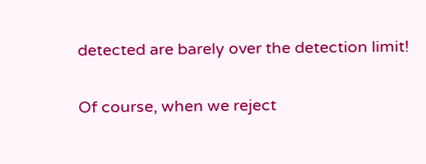detected are barely over the detection limit!

Of course, when we reject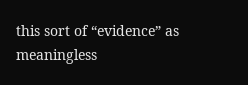this sort of “evidence” as meaningless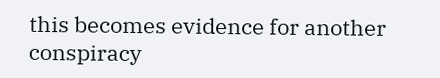this becomes evidence for another conspiracy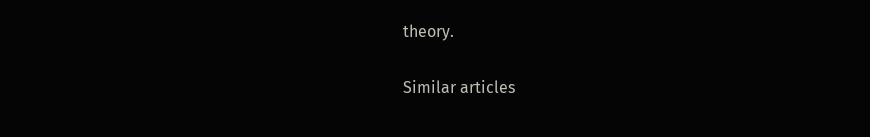theory.

Similar articles